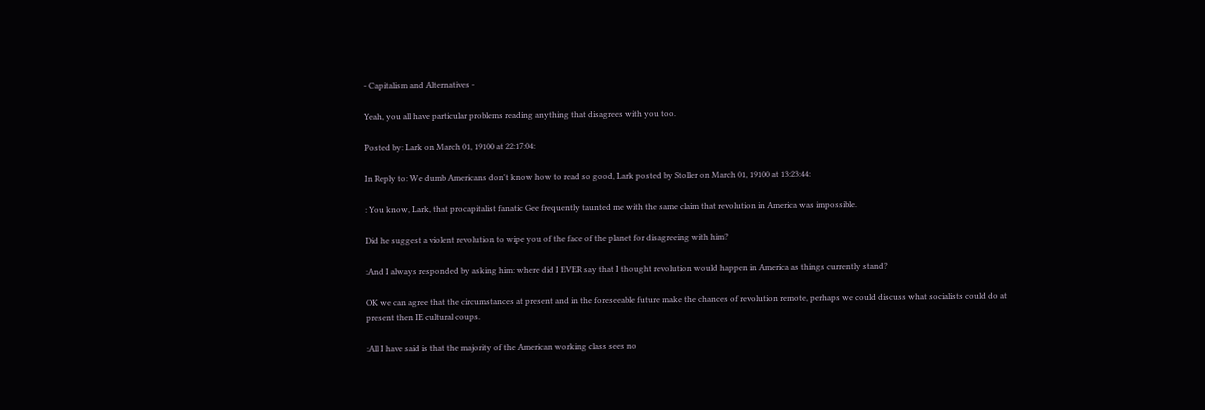- Capitalism and Alternatives -

Yeah, you all have particular problems reading anything that disagrees with you too.

Posted by: Lark on March 01, 19100 at 22:17:04:

In Reply to: We dumb Americans don't know how to read so good, Lark posted by Stoller on March 01, 19100 at 13:23:44:

: You know, Lark, that procapitalist fanatic Gee frequently taunted me with the same claim that revolution in America was impossible.

Did he suggest a violent revolution to wipe you of the face of the planet for disagreeing with him?

:And I always responded by asking him: where did I EVER say that I thought revolution would happen in America as things currently stand?

OK we can agree that the circumstances at present and in the foreseeable future make the chances of revolution remote, perhaps we could discuss what socialists could do at present then IE cultural coups.

:All I have said is that the majority of the American working class sees no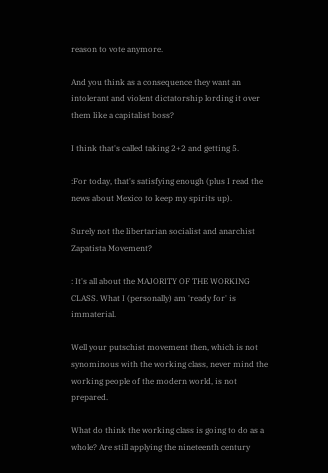reason to vote anymore.

And you think as a consequence they want an intolerant and violent dictatorship lording it over them like a capitalist boss?

I think that's called taking 2+2 and getting 5.

:For today, that's satisfying enough (plus I read the news about Mexico to keep my spirits up).

Surely not the libertarian socialist and anarchist Zapatista Movement?

: It's all about the MAJORITY OF THE WORKING CLASS. What I (personally) am 'ready for' is immaterial.

Well your putschist movement then, which is not synominous with the working class, never mind the working people of the modern world, is not prepared.

What do think the working class is going to do as a whole? Are still applying the nineteenth century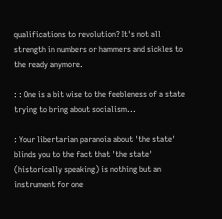qualifications to revolution? It's not all strength in numbers or hammers and sickles to the ready anymore.

: : One is a bit wise to the feebleness of a state trying to bring about socialism...

: Your libertarian paranoia about 'the state' blinds you to the fact that 'the state' (historically speaking) is nothing but an instrument for one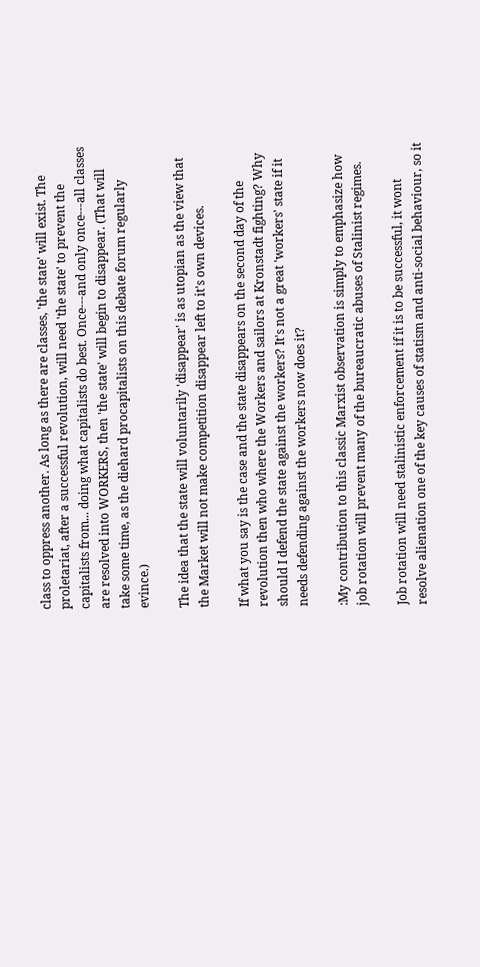class to oppress another. As long as there are classes, 'the state' will exist. The proletariat, after a successful revolution, will need 'the state' to prevent the capitalists from... doing what capitalists do best. Once---and only once---all classes are resolved into WORKERS, then 'the state' will begin to disappear. (That will take some time, as the diehard procapitalists on this debate forum regularly evince.)

The idea that the state will voluntarily 'disappear' is as utopian as the view that the Market will not make competition disappear left to it's own devices.

If what you say is the case and the state disappears on the second day of the revolution then who where the Workers and sailors at Kronstadt fighting? Why should I defend the state against the workers? It's not a great 'workers' state if it needs defending against the workers now does it?

:My contribution to this classic Marxist observation is simply to emphasize how job rotation will prevent many of the bureaucratic abuses of Stalinist regimes.

Job rotation will need stalinistic enforcement if it is to be successful, it wont resolve alienation one of the key causes of statism and anti-social behaviour, so it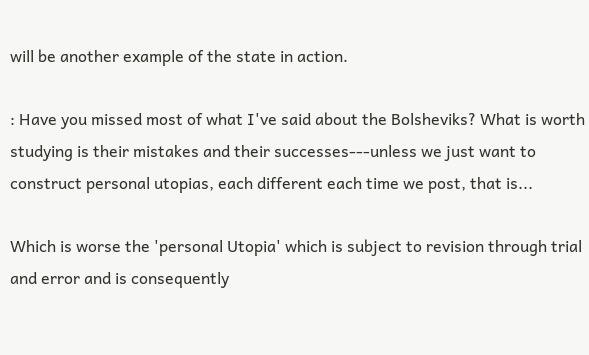will be another example of the state in action.

: Have you missed most of what I've said about the Bolsheviks? What is worth studying is their mistakes and their successes---unless we just want to construct personal utopias, each different each time we post, that is...

Which is worse the 'personal Utopia' which is subject to revision through trial and error and is consequently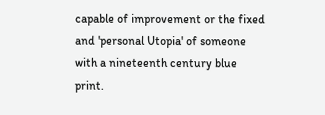capable of improvement or the fixed and 'personal Utopia' of someone with a nineteenth century blue print.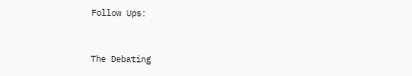Follow Ups:


The Debating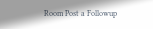Room Post a Followup